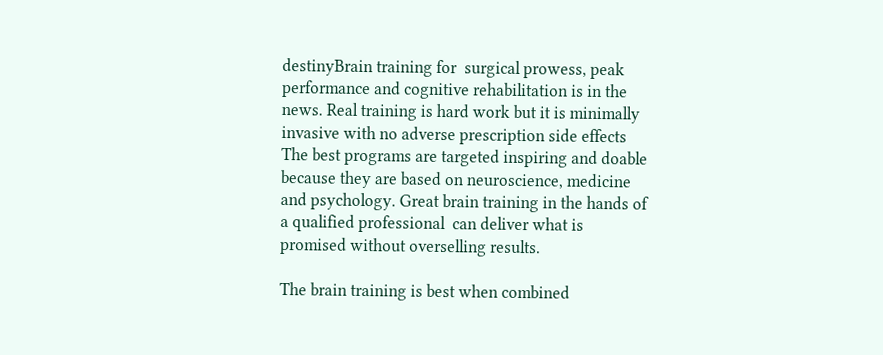destinyBrain training for  surgical prowess, peak performance and cognitive rehabilitation is in the news. Real training is hard work but it is minimally invasive with no adverse prescription side effects  The best programs are targeted inspiring and doable because they are based on neuroscience, medicine and psychology. Great brain training in the hands of a qualified professional  can deliver what is promised without overselling results.

The brain training is best when combined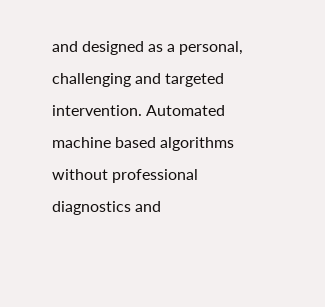and designed as a personal, challenging and targeted intervention. Automated machine based algorithms without professional diagnostics and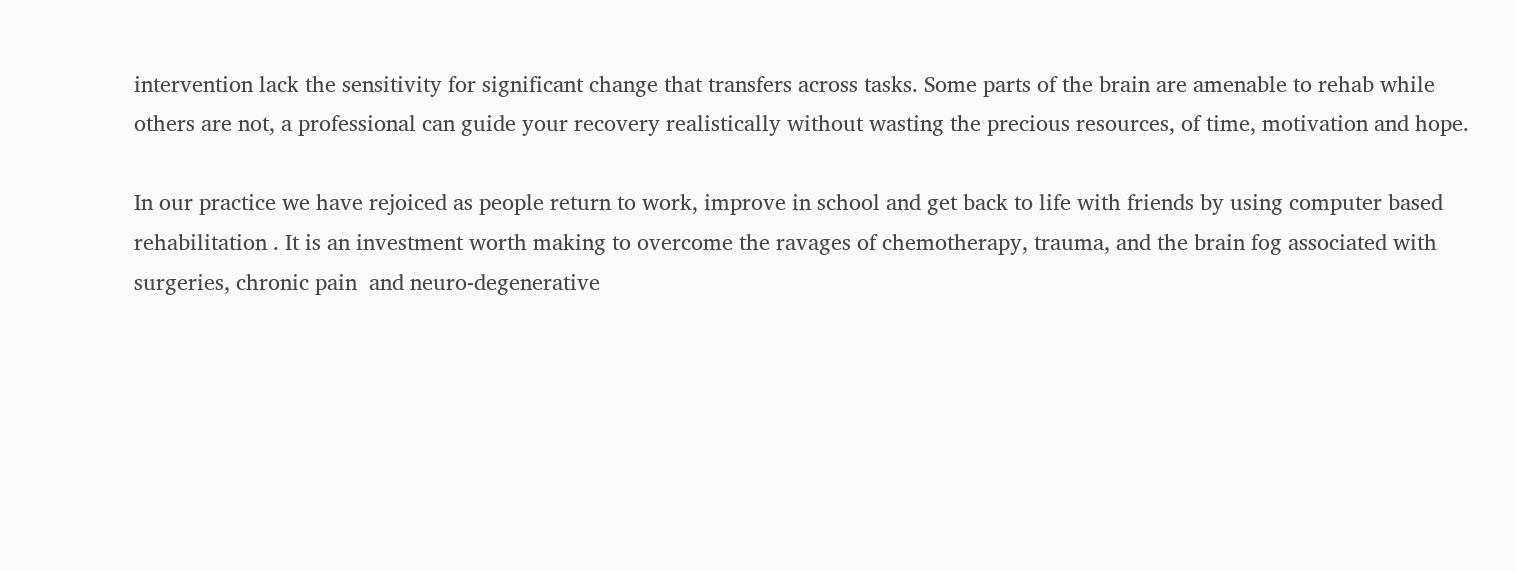intervention lack the sensitivity for significant change that transfers across tasks. Some parts of the brain are amenable to rehab while others are not, a professional can guide your recovery realistically without wasting the precious resources, of time, motivation and hope.

In our practice we have rejoiced as people return to work, improve in school and get back to life with friends by using computer based rehabilitation . It is an investment worth making to overcome the ravages of chemotherapy, trauma, and the brain fog associated with surgeries, chronic pain  and neuro-degenerative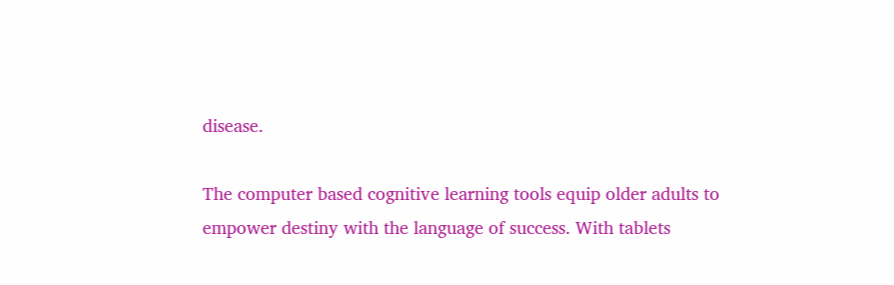disease.

The computer based cognitive learning tools equip older adults to empower destiny with the language of success. With tablets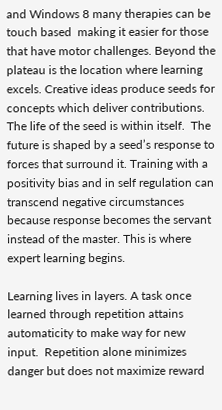and Windows 8 many therapies can be touch based  making it easier for those that have motor challenges. Beyond the plateau is the location where learning excels. Creative ideas produce seeds for concepts which deliver contributions. The life of the seed is within itself.  The future is shaped by a seed’s response to forces that surround it. Training with a positivity bias and in self regulation can transcend negative circumstances because response becomes the servant instead of the master. This is where expert learning begins.

Learning lives in layers. A task once learned through repetition attains automaticity to make way for new input.  Repetition alone minimizes danger but does not maximize reward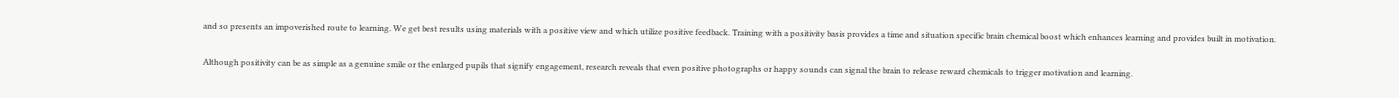and so presents an impoverished route to learning. We get best results using materials with a positive view and which utilize positive feedback. Training with a positivity basis provides a time and situation specific brain chemical boost which enhances learning and provides built in motivation.

Although positivity can be as simple as a genuine smile or the enlarged pupils that signify engagement, research reveals that even positive photographs or happy sounds can signal the brain to release reward chemicals to trigger motivation and learning.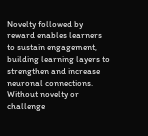Novelty followed by reward enables learners to sustain engagement, building learning layers to strengthen and increase neuronal connections. Without novelty or challenge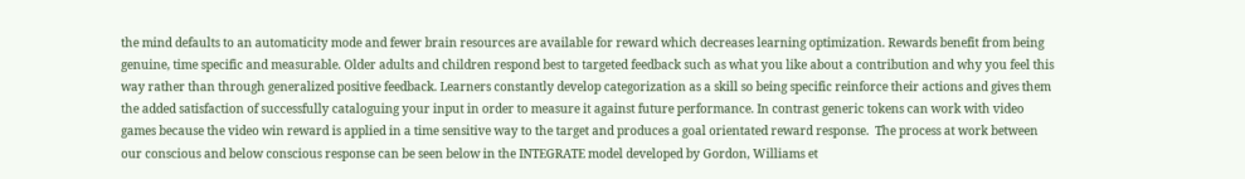the mind defaults to an automaticity mode and fewer brain resources are available for reward which decreases learning optimization. Rewards benefit from being genuine, time specific and measurable. Older adults and children respond best to targeted feedback such as what you like about a contribution and why you feel this way rather than through generalized positive feedback. Learners constantly develop categorization as a skill so being specific reinforce their actions and gives them the added satisfaction of successfully cataloguing your input in order to measure it against future performance. In contrast generic tokens can work with video games because the video win reward is applied in a time sensitive way to the target and produces a goal orientated reward response.  The process at work between our conscious and below conscious response can be seen below in the INTEGRATE model developed by Gordon, Williams et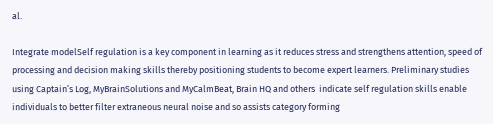al.

Integrate modelSelf regulation is a key component in learning as it reduces stress and strengthens attention, speed of processing and decision making skills thereby positioning students to become expert learners. Preliminary studies using Captain’s Log, MyBrainSolutions and MyCalmBeat, Brain HQ and others  indicate self regulation skills enable individuals to better filter extraneous neural noise and so assists category forming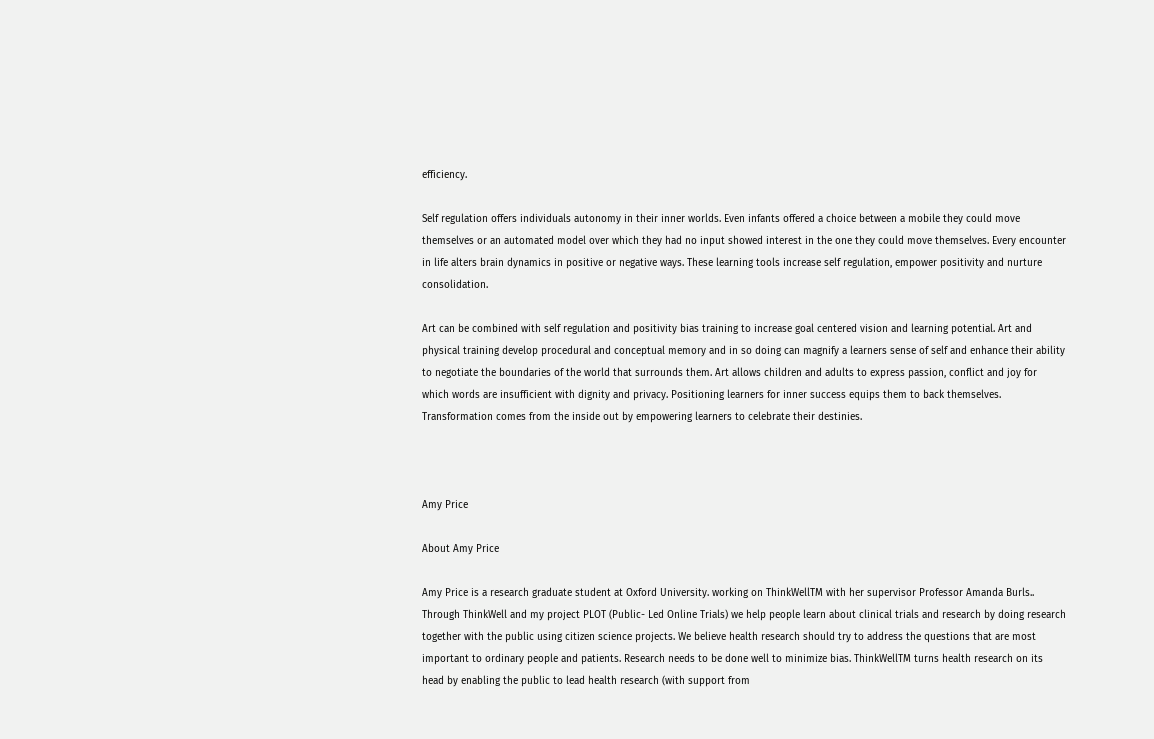efficiency.

Self regulation offers individuals autonomy in their inner worlds. Even infants offered a choice between a mobile they could move themselves or an automated model over which they had no input showed interest in the one they could move themselves. Every encounter in life alters brain dynamics in positive or negative ways. These learning tools increase self regulation, empower positivity and nurture consolidation.

Art can be combined with self regulation and positivity bias training to increase goal centered vision and learning potential. Art and physical training develop procedural and conceptual memory and in so doing can magnify a learners sense of self and enhance their ability to negotiate the boundaries of the world that surrounds them. Art allows children and adults to express passion, conflict and joy for which words are insufficient with dignity and privacy. Positioning learners for inner success equips them to back themselves. Transformation comes from the inside out by empowering learners to celebrate their destinies.



Amy Price

About Amy Price

Amy Price is a research graduate student at Oxford University. working on ThinkWellTM with her supervisor Professor Amanda Burls.. Through ThinkWell and my project PLOT (Public- Led Online Trials) we help people learn about clinical trials and research by doing research together with the public using citizen science projects. We believe health research should try to address the questions that are most important to ordinary people and patients. Research needs to be done well to minimize bias. ThinkWellTM turns health research on its head by enabling the public to lead health research (with support from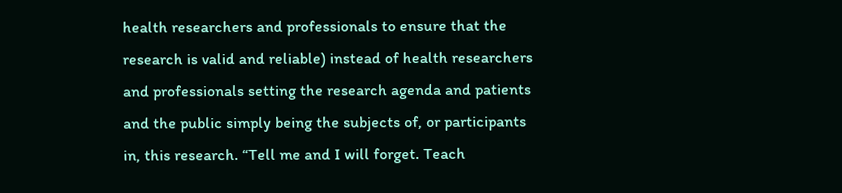health researchers and professionals to ensure that the research is valid and reliable) instead of health researchers and professionals setting the research agenda and patients and the public simply being the subjects of, or participants in, this research. “Tell me and I will forget. Teach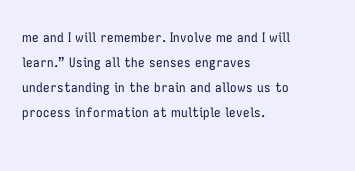me and I will remember. Involve me and I will learn.” Using all the senses engraves understanding in the brain and allows us to process information at multiple levels.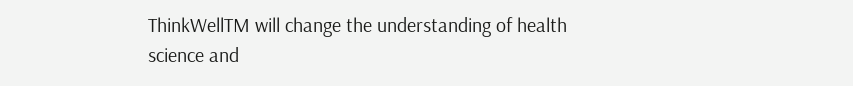ThinkWellTM will change the understanding of health science and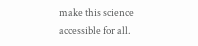make this science accessible for all.